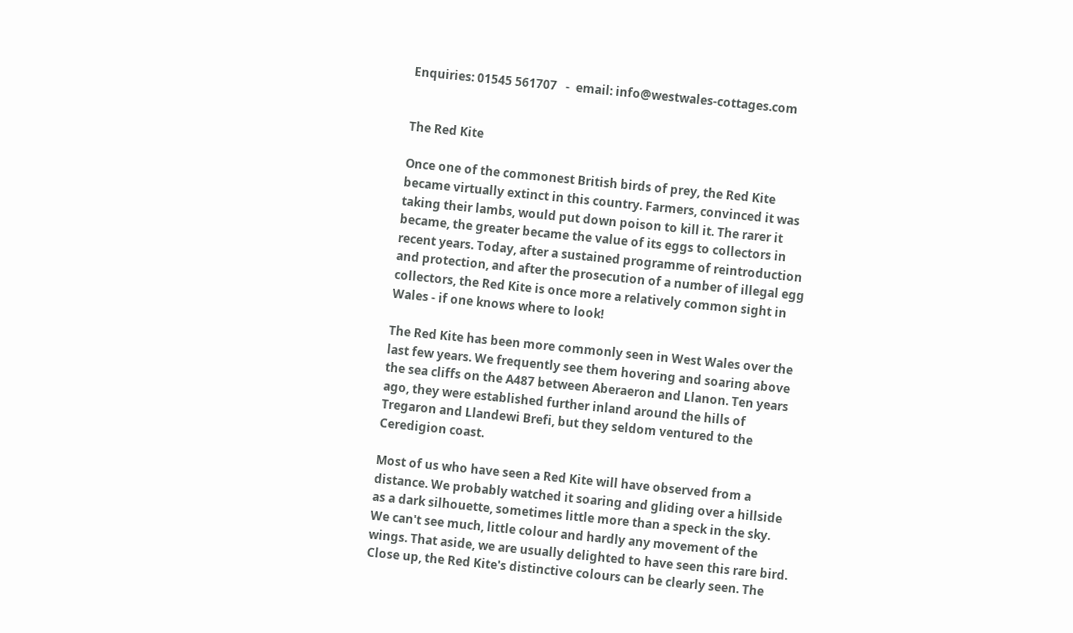Enquiries: 01545 561707   -  email: info@westwales-cottages.com


The Red Kite

Once one of the commonest British birds of prey, the Red Kite became virtually extinct in this country. Farmers, convinced it was taking their lambs, would put down poison to kill it. The rarer it became, the greater became the value of its eggs to collectors in recent years. Today, after a sustained programme of reintroduction and protection, and after the prosecution of a number of illegal egg collectors, the Red Kite is once more a relatively common sight in Wales - if one knows where to look!

The Red Kite has been more commonly seen in West Wales over the last few years. We frequently see them hovering and soaring above the sea cliffs on the A487 between Aberaeron and Llanon. Ten years ago, they were established further inland around the hills of Tregaron and Llandewi Brefi, but they seldom ventured to the Ceredigion coast.

Most of us who have seen a Red Kite will have observed from a distance. We probably watched it soaring and gliding over a hillside as a dark silhouette, sometimes little more than a speck in the sky. We can't see much, little colour and hardly any movement of the wings. That aside, we are usually delighted to have seen this rare bird. Close up, the Red Kite's distinctive colours can be clearly seen. The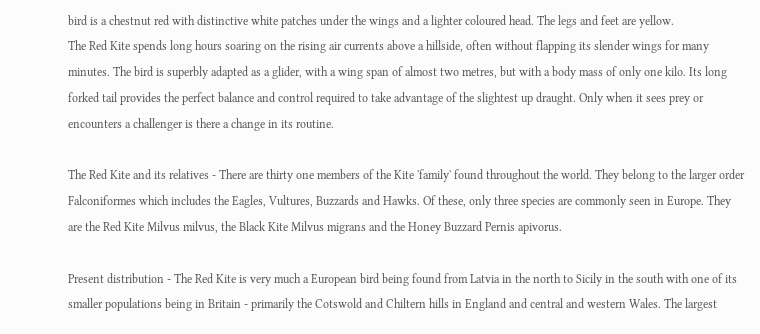bird is a chestnut red with distinctive white patches under the wings and a lighter coloured head. The legs and feet are yellow.
The Red Kite spends long hours soaring on the rising air currents above a hillside, often without flapping its slender wings for many minutes. The bird is superbly adapted as a glider, with a wing span of almost two metres, but with a body mass of only one kilo. Its long forked tail provides the perfect balance and control required to take advantage of the slightest up draught. Only when it sees prey or encounters a challenger is there a change in its routine.

The Red Kite and its relatives - There are thirty one members of the Kite 'family' found throughout the world. They belong to the larger order Falconiformes which includes the Eagles, Vultures, Buzzards and Hawks. Of these, only three species are commonly seen in Europe. They are the Red Kite Milvus milvus, the Black Kite Milvus migrans and the Honey Buzzard Pernis apivorus.

Present distribution - The Red Kite is very much a European bird being found from Latvia in the north to Sicily in the south with one of its smaller populations being in Britain - primarily the Cotswold and Chiltern hills in England and central and western Wales. The largest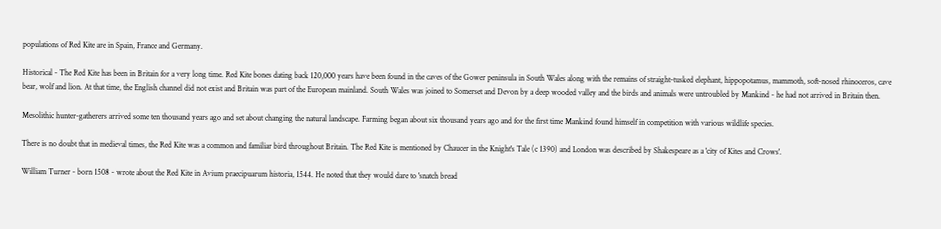populations of Red Kite are in Spain, France and Germany.

Historical - The Red Kite has been in Britain for a very long time. Red Kite bones dating back 120,000 years have been found in the caves of the Gower peninsula in South Wales along with the remains of straight-tusked elephant, hippopotamus, mammoth, soft-nosed rhinoceros, cave bear, wolf and lion. At that time, the English channel did not exist and Britain was part of the European mainland. South Wales was joined to Somerset and Devon by a deep wooded valley and the birds and animals were untroubled by Mankind - he had not arrived in Britain then.

Mesolithic hunter-gatherers arrived some ten thousand years ago and set about changing the natural landscape. Farming began about six thousand years ago and for the first time Mankind found himself in competition with various wildlife species.

There is no doubt that in medieval times, the Red Kite was a common and familiar bird throughout Britain. The Red Kite is mentioned by Chaucer in the Knight's Tale (c 1390) and London was described by Shakespeare as a 'city of Kites and Crows'.

William Turner - born 1508 - wrote about the Red Kite in Avium praecipuarum historia, 1544. He noted that they would dare to 'snatch bread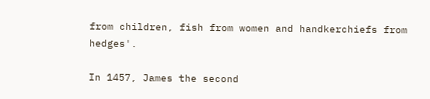from children, fish from women and handkerchiefs from hedges'.

In 1457, James the second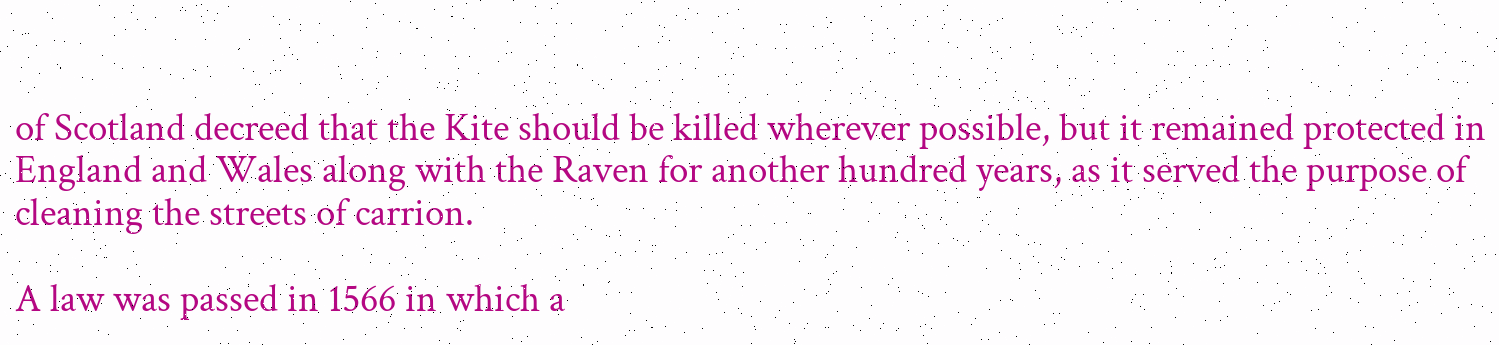of Scotland decreed that the Kite should be killed wherever possible, but it remained protected in England and Wales along with the Raven for another hundred years, as it served the purpose of cleaning the streets of carrion.

A law was passed in 1566 in which a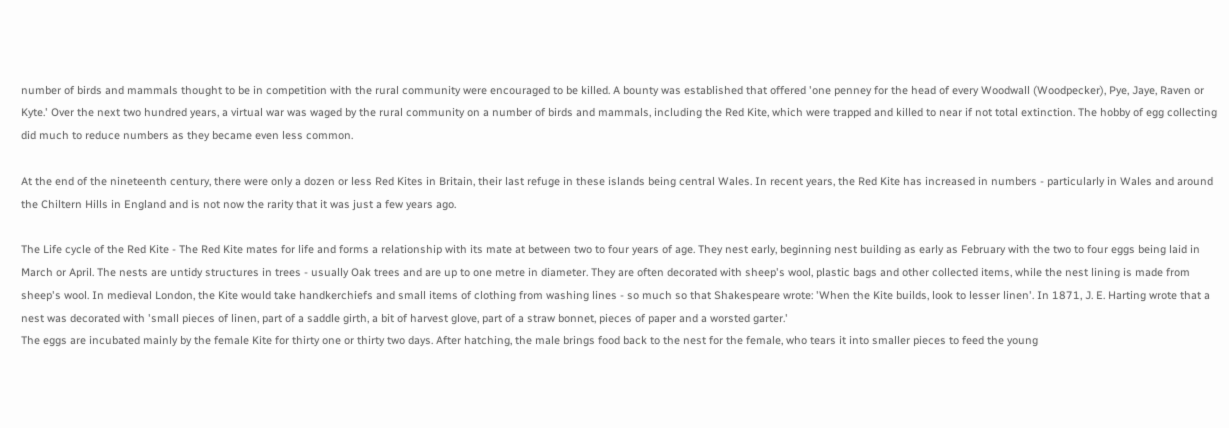number of birds and mammals thought to be in competition with the rural community were encouraged to be killed. A bounty was established that offered 'one penney for the head of every Woodwall (Woodpecker), Pye, Jaye, Raven or Kyte.' Over the next two hundred years, a virtual war was waged by the rural community on a number of birds and mammals, including the Red Kite, which were trapped and killed to near if not total extinction. The hobby of egg collecting did much to reduce numbers as they became even less common.

At the end of the nineteenth century, there were only a dozen or less Red Kites in Britain, their last refuge in these islands being central Wales. In recent years, the Red Kite has increased in numbers - particularly in Wales and around the Chiltern Hills in England and is not now the rarity that it was just a few years ago.

The Life cycle of the Red Kite - The Red Kite mates for life and forms a relationship with its mate at between two to four years of age. They nest early, beginning nest building as early as February with the two to four eggs being laid in March or April. The nests are untidy structures in trees - usually Oak trees and are up to one metre in diameter. They are often decorated with sheep's wool, plastic bags and other collected items, while the nest lining is made from sheep's wool. In medieval London, the Kite would take handkerchiefs and small items of clothing from washing lines - so much so that Shakespeare wrote: 'When the Kite builds, look to lesser linen'. In 1871, J. E. Harting wrote that a nest was decorated with 'small pieces of linen, part of a saddle girth, a bit of harvest glove, part of a straw bonnet, pieces of paper and a worsted garter.'
The eggs are incubated mainly by the female Kite for thirty one or thirty two days. After hatching, the male brings food back to the nest for the female, who tears it into smaller pieces to feed the young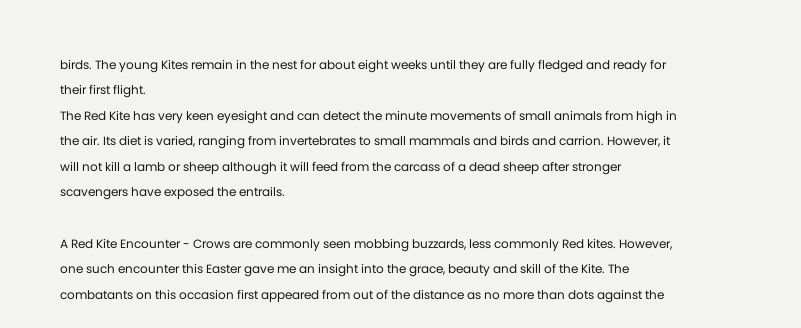birds. The young Kites remain in the nest for about eight weeks until they are fully fledged and ready for their first flight.
The Red Kite has very keen eyesight and can detect the minute movements of small animals from high in the air. Its diet is varied, ranging from invertebrates to small mammals and birds and carrion. However, it will not kill a lamb or sheep although it will feed from the carcass of a dead sheep after stronger scavengers have exposed the entrails.

A Red Kite Encounter - Crows are commonly seen mobbing buzzards, less commonly Red kites. However, one such encounter this Easter gave me an insight into the grace, beauty and skill of the Kite. The combatants on this occasion first appeared from out of the distance as no more than dots against the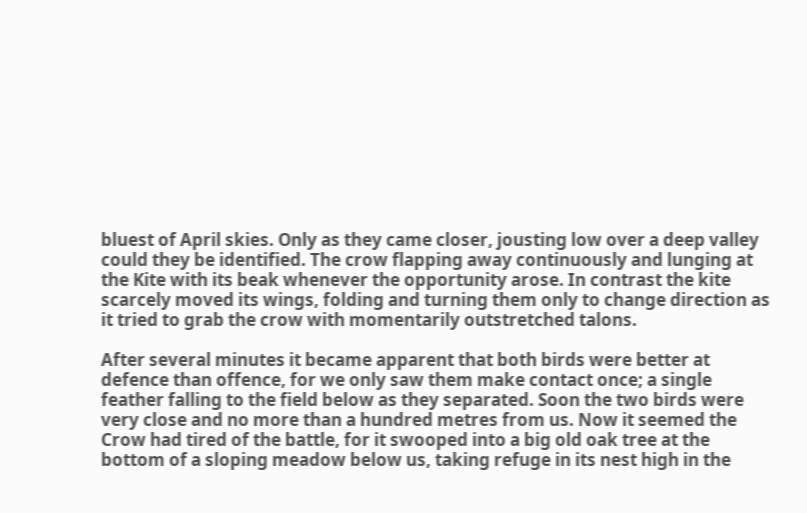bluest of April skies. Only as they came closer, jousting low over a deep valley could they be identified. The crow flapping away continuously and lunging at the Kite with its beak whenever the opportunity arose. In contrast the kite scarcely moved its wings, folding and turning them only to change direction as it tried to grab the crow with momentarily outstretched talons.

After several minutes it became apparent that both birds were better at defence than offence, for we only saw them make contact once; a single feather falling to the field below as they separated. Soon the two birds were very close and no more than a hundred metres from us. Now it seemed the Crow had tired of the battle, for it swooped into a big old oak tree at the bottom of a sloping meadow below us, taking refuge in its nest high in the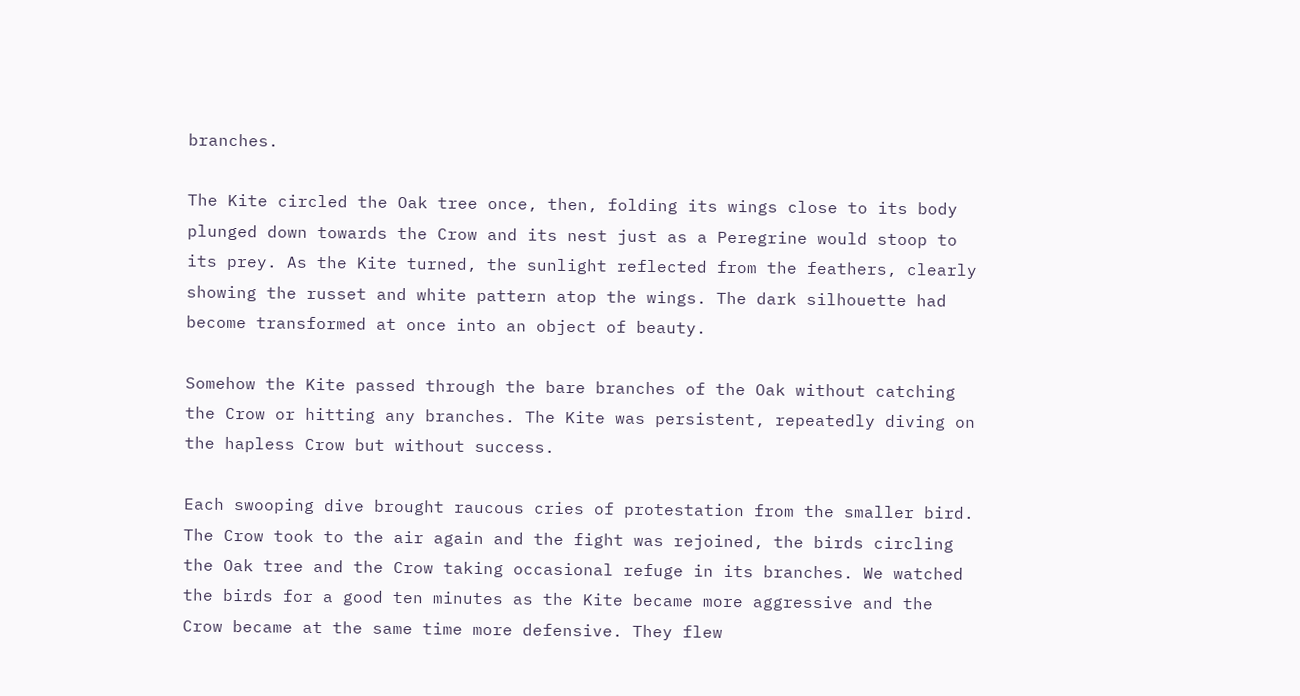branches.

The Kite circled the Oak tree once, then, folding its wings close to its body plunged down towards the Crow and its nest just as a Peregrine would stoop to its prey. As the Kite turned, the sunlight reflected from the feathers, clearly showing the russet and white pattern atop the wings. The dark silhouette had become transformed at once into an object of beauty.

Somehow the Kite passed through the bare branches of the Oak without catching the Crow or hitting any branches. The Kite was persistent, repeatedly diving on the hapless Crow but without success.

Each swooping dive brought raucous cries of protestation from the smaller bird. The Crow took to the air again and the fight was rejoined, the birds circling the Oak tree and the Crow taking occasional refuge in its branches. We watched the birds for a good ten minutes as the Kite became more aggressive and the Crow became at the same time more defensive. They flew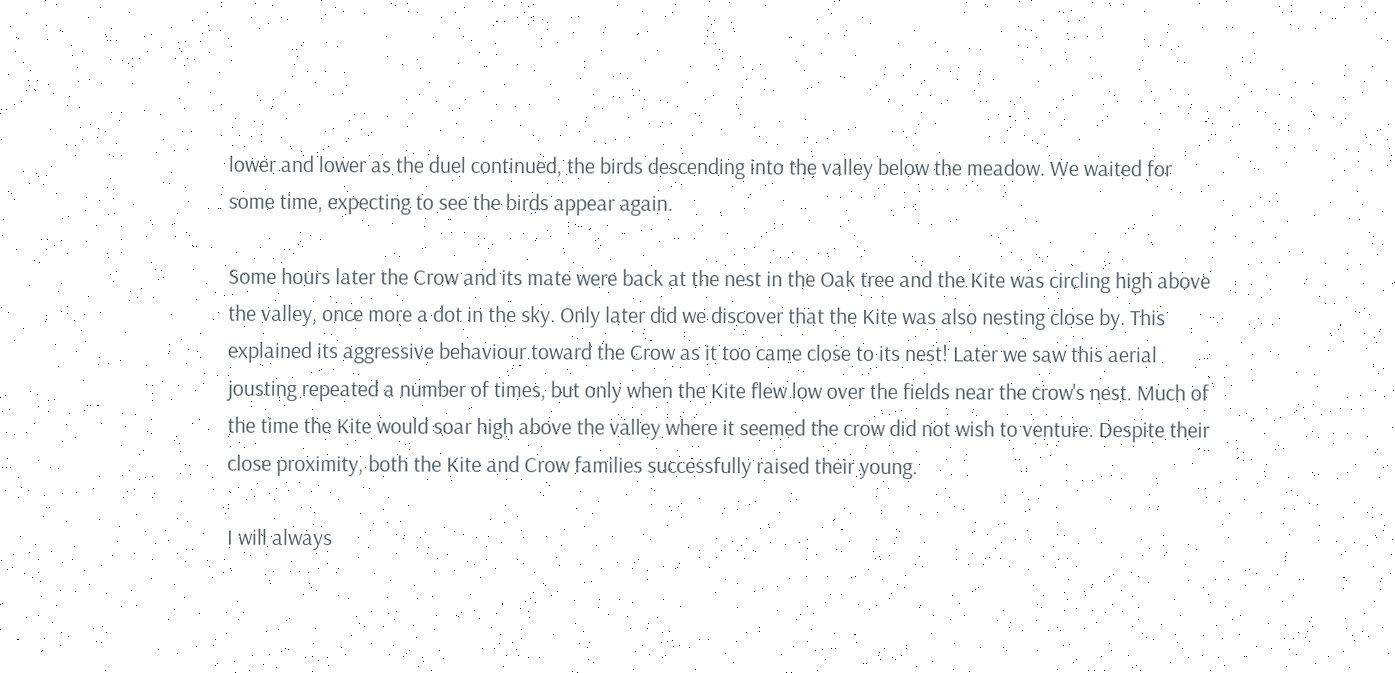lower and lower as the duel continued, the birds descending into the valley below the meadow. We waited for some time, expecting to see the birds appear again.

Some hours later the Crow and its mate were back at the nest in the Oak tree and the Kite was circling high above the valley, once more a dot in the sky. Only later did we discover that the Kite was also nesting close by. This explained its aggressive behaviour toward the Crow as it too came close to its nest! Later we saw this aerial jousting repeated a number of times, but only when the Kite flew low over the fields near the crow's nest. Much of the time the Kite would soar high above the valley where it seemed the crow did not wish to venture. Despite their close proximity, both the Kite and Crow families successfully raised their young.

I will always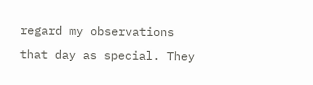regard my observations that day as special. They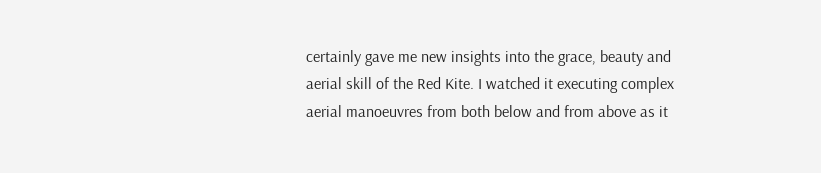certainly gave me new insights into the grace, beauty and aerial skill of the Red Kite. I watched it executing complex aerial manoeuvres from both below and from above as it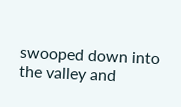swooped down into the valley and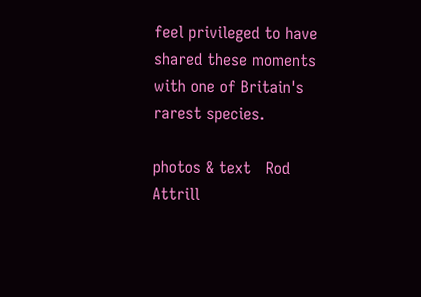feel privileged to have shared these moments with one of Britain's rarest species.

photos & text   Rod Attrill